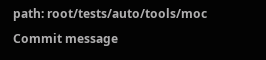path: root/tests/auto/tools/moc
Commit message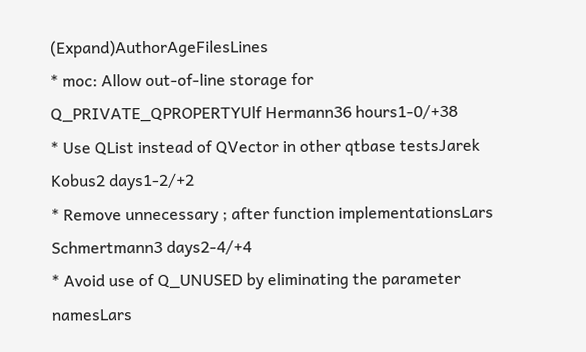(Expand)AuthorAgeFilesLines
* moc: Allow out-of-line storage for Q_PRIVATE_QPROPERTYUlf Hermann36 hours1-0/+38
* Use QList instead of QVector in other qtbase testsJarek Kobus2 days1-2/+2
* Remove unnecessary ; after function implementationsLars Schmertmann3 days2-4/+4
* Avoid use of Q_UNUSED by eliminating the parameter namesLars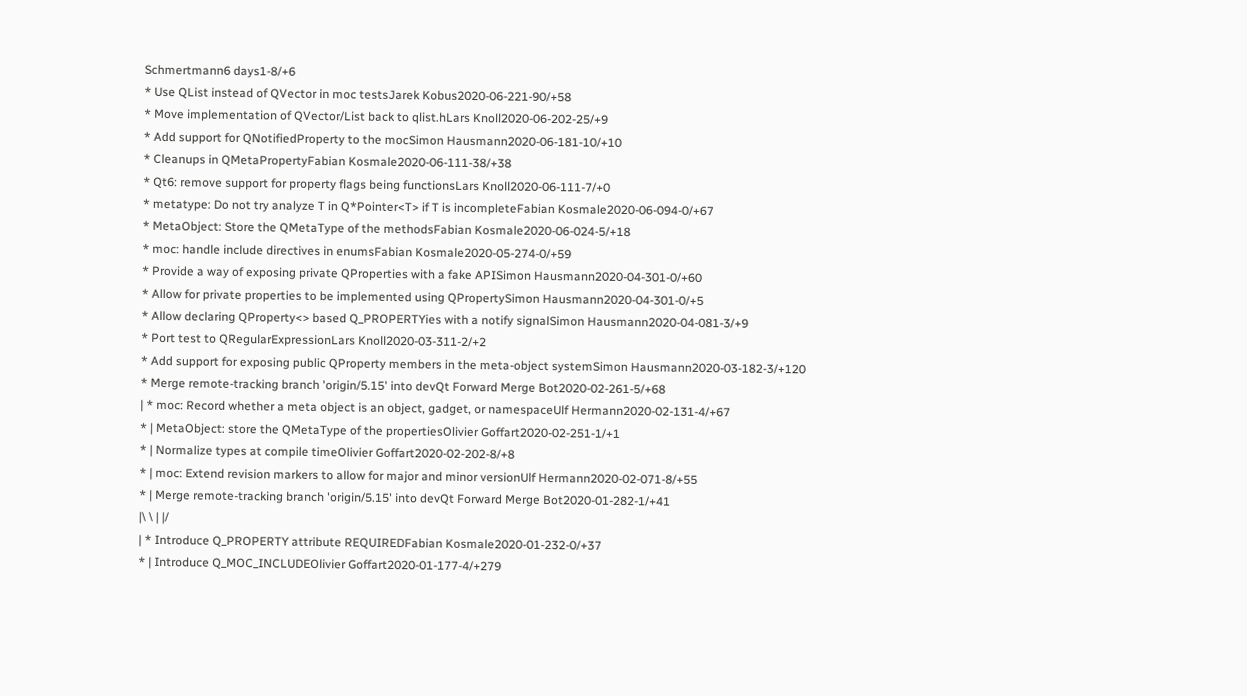Schmertmann6 days1-8/+6
* Use QList instead of QVector in moc testsJarek Kobus2020-06-221-90/+58
* Move implementation of QVector/List back to qlist.hLars Knoll2020-06-202-25/+9
* Add support for QNotifiedProperty to the mocSimon Hausmann2020-06-181-10/+10
* Cleanups in QMetaPropertyFabian Kosmale2020-06-111-38/+38
* Qt6: remove support for property flags being functionsLars Knoll2020-06-111-7/+0
* metatype: Do not try analyze T in Q*Pointer<T> if T is incompleteFabian Kosmale2020-06-094-0/+67
* MetaObject: Store the QMetaType of the methodsFabian Kosmale2020-06-024-5/+18
* moc: handle include directives in enumsFabian Kosmale2020-05-274-0/+59
* Provide a way of exposing private QProperties with a fake APISimon Hausmann2020-04-301-0/+60
* Allow for private properties to be implemented using QPropertySimon Hausmann2020-04-301-0/+5
* Allow declaring QProperty<> based Q_PROPERTYies with a notify signalSimon Hausmann2020-04-081-3/+9
* Port test to QRegularExpressionLars Knoll2020-03-311-2/+2
* Add support for exposing public QProperty members in the meta-object systemSimon Hausmann2020-03-182-3/+120
* Merge remote-tracking branch 'origin/5.15' into devQt Forward Merge Bot2020-02-261-5/+68
| * moc: Record whether a meta object is an object, gadget, or namespaceUlf Hermann2020-02-131-4/+67
* | MetaObject: store the QMetaType of the propertiesOlivier Goffart2020-02-251-1/+1
* | Normalize types at compile timeOlivier Goffart2020-02-202-8/+8
* | moc: Extend revision markers to allow for major and minor versionUlf Hermann2020-02-071-8/+55
* | Merge remote-tracking branch 'origin/5.15' into devQt Forward Merge Bot2020-01-282-1/+41
|\ \ | |/
| * Introduce Q_PROPERTY attribute REQUIREDFabian Kosmale2020-01-232-0/+37
* | Introduce Q_MOC_INCLUDEOlivier Goffart2020-01-177-4/+279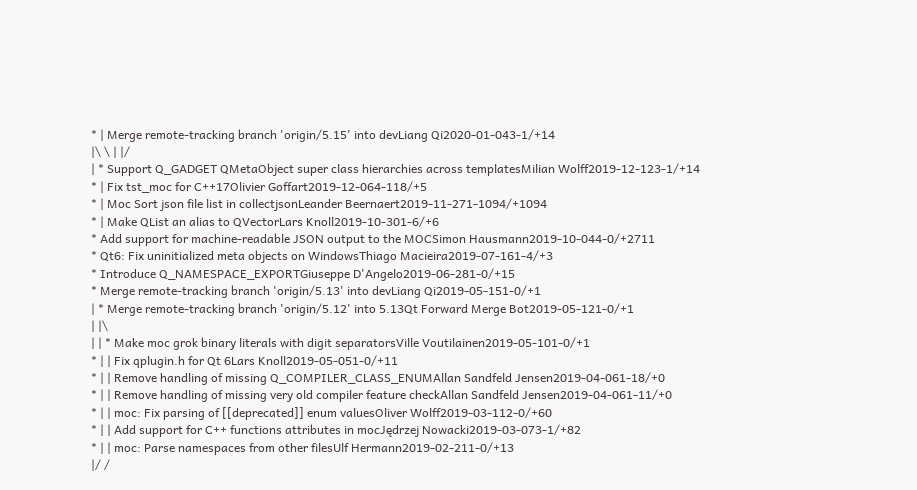* | Merge remote-tracking branch 'origin/5.15' into devLiang Qi2020-01-043-1/+14
|\ \ | |/
| * Support Q_GADGET QMetaObject super class hierarchies across templatesMilian Wolff2019-12-123-1/+14
* | Fix tst_moc for C++17Olivier Goffart2019-12-064-118/+5
* | Moc Sort json file list in collectjsonLeander Beernaert2019-11-271-1094/+1094
* | Make QList an alias to QVectorLars Knoll2019-10-301-6/+6
* Add support for machine-readable JSON output to the MOCSimon Hausmann2019-10-044-0/+2711
* Qt6: Fix uninitialized meta objects on WindowsThiago Macieira2019-07-161-4/+3
* Introduce Q_NAMESPACE_EXPORTGiuseppe D'Angelo2019-06-281-0/+15
* Merge remote-tracking branch 'origin/5.13' into devLiang Qi2019-05-151-0/+1
| * Merge remote-tracking branch 'origin/5.12' into 5.13Qt Forward Merge Bot2019-05-121-0/+1
| |\
| | * Make moc grok binary literals with digit separatorsVille Voutilainen2019-05-101-0/+1
* | | Fix qplugin.h for Qt 6Lars Knoll2019-05-051-0/+11
* | | Remove handling of missing Q_COMPILER_CLASS_ENUMAllan Sandfeld Jensen2019-04-061-18/+0
* | | Remove handling of missing very old compiler feature checkAllan Sandfeld Jensen2019-04-061-11/+0
* | | moc: Fix parsing of [[deprecated]] enum valuesOliver Wolff2019-03-112-0/+60
* | | Add support for C++ functions attributes in mocJędrzej Nowacki2019-03-073-1/+82
* | | moc: Parse namespaces from other filesUlf Hermann2019-02-211-0/+13
|/ /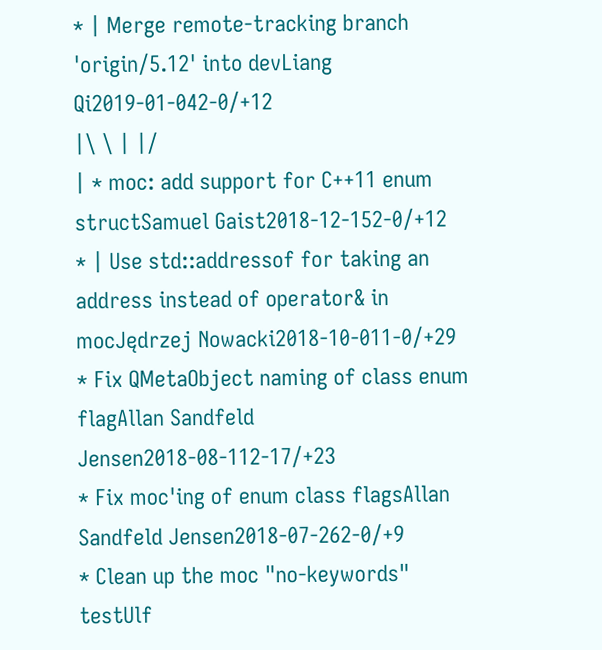* | Merge remote-tracking branch 'origin/5.12' into devLiang Qi2019-01-042-0/+12
|\ \ | |/
| * moc: add support for C++11 enum structSamuel Gaist2018-12-152-0/+12
* | Use std::addressof for taking an address instead of operator& in mocJędrzej Nowacki2018-10-011-0/+29
* Fix QMetaObject naming of class enum flagAllan Sandfeld Jensen2018-08-112-17/+23
* Fix moc'ing of enum class flagsAllan Sandfeld Jensen2018-07-262-0/+9
* Clean up the moc "no-keywords" testUlf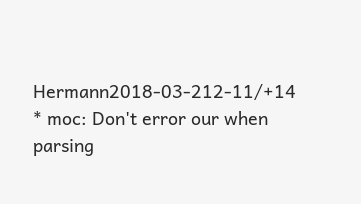Hermann2018-03-212-11/+14
* moc: Don't error our when parsing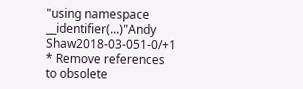"using namespace __identifier(...)"Andy Shaw2018-03-051-0/+1
* Remove references to obsolete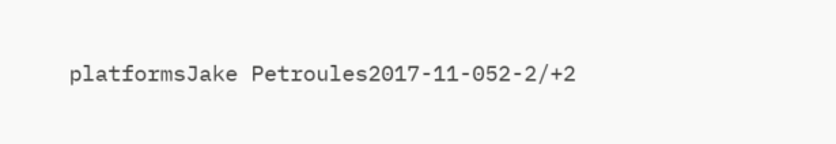platformsJake Petroules2017-11-052-2/+2